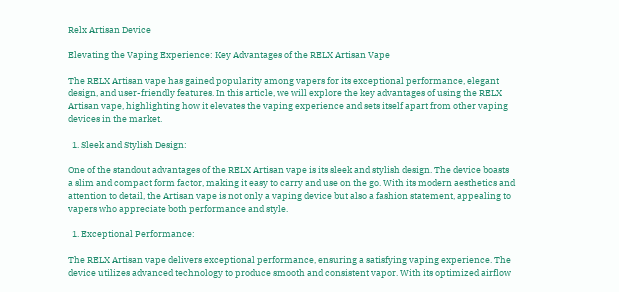Relx Artisan Device

Elevating the Vaping Experience: Key Advantages of the RELX Artisan Vape

The RELX Artisan vape has gained popularity among vapers for its exceptional performance, elegant design, and user-friendly features. In this article, we will explore the key advantages of using the RELX Artisan vape, highlighting how it elevates the vaping experience and sets itself apart from other vaping devices in the market.

  1. Sleek and Stylish Design:

One of the standout advantages of the RELX Artisan vape is its sleek and stylish design. The device boasts a slim and compact form factor, making it easy to carry and use on the go. With its modern aesthetics and attention to detail, the Artisan vape is not only a vaping device but also a fashion statement, appealing to vapers who appreciate both performance and style.

  1. Exceptional Performance:

The RELX Artisan vape delivers exceptional performance, ensuring a satisfying vaping experience. The device utilizes advanced technology to produce smooth and consistent vapor. With its optimized airflow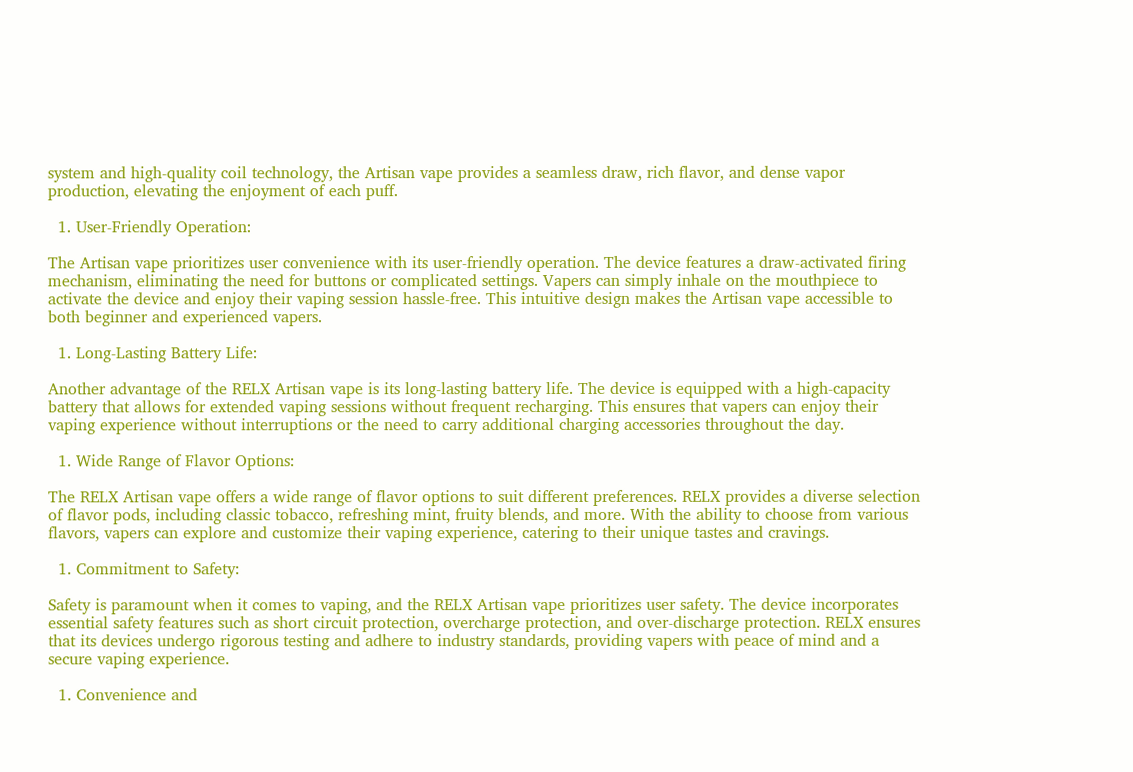system and high-quality coil technology, the Artisan vape provides a seamless draw, rich flavor, and dense vapor production, elevating the enjoyment of each puff.

  1. User-Friendly Operation:

The Artisan vape prioritizes user convenience with its user-friendly operation. The device features a draw-activated firing mechanism, eliminating the need for buttons or complicated settings. Vapers can simply inhale on the mouthpiece to activate the device and enjoy their vaping session hassle-free. This intuitive design makes the Artisan vape accessible to both beginner and experienced vapers.

  1. Long-Lasting Battery Life:

Another advantage of the RELX Artisan vape is its long-lasting battery life. The device is equipped with a high-capacity battery that allows for extended vaping sessions without frequent recharging. This ensures that vapers can enjoy their vaping experience without interruptions or the need to carry additional charging accessories throughout the day.

  1. Wide Range of Flavor Options:

The RELX Artisan vape offers a wide range of flavor options to suit different preferences. RELX provides a diverse selection of flavor pods, including classic tobacco, refreshing mint, fruity blends, and more. With the ability to choose from various flavors, vapers can explore and customize their vaping experience, catering to their unique tastes and cravings.

  1. Commitment to Safety:

Safety is paramount when it comes to vaping, and the RELX Artisan vape prioritizes user safety. The device incorporates essential safety features such as short circuit protection, overcharge protection, and over-discharge protection. RELX ensures that its devices undergo rigorous testing and adhere to industry standards, providing vapers with peace of mind and a secure vaping experience.

  1. Convenience and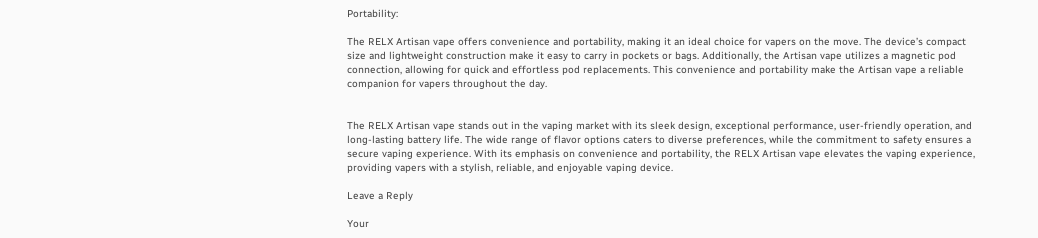Portability:

The RELX Artisan vape offers convenience and portability, making it an ideal choice for vapers on the move. The device’s compact size and lightweight construction make it easy to carry in pockets or bags. Additionally, the Artisan vape utilizes a magnetic pod connection, allowing for quick and effortless pod replacements. This convenience and portability make the Artisan vape a reliable companion for vapers throughout the day.


The RELX Artisan vape stands out in the vaping market with its sleek design, exceptional performance, user-friendly operation, and long-lasting battery life. The wide range of flavor options caters to diverse preferences, while the commitment to safety ensures a secure vaping experience. With its emphasis on convenience and portability, the RELX Artisan vape elevates the vaping experience, providing vapers with a stylish, reliable, and enjoyable vaping device.

Leave a Reply

Your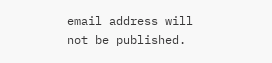email address will not be published.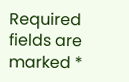Required fields are marked *